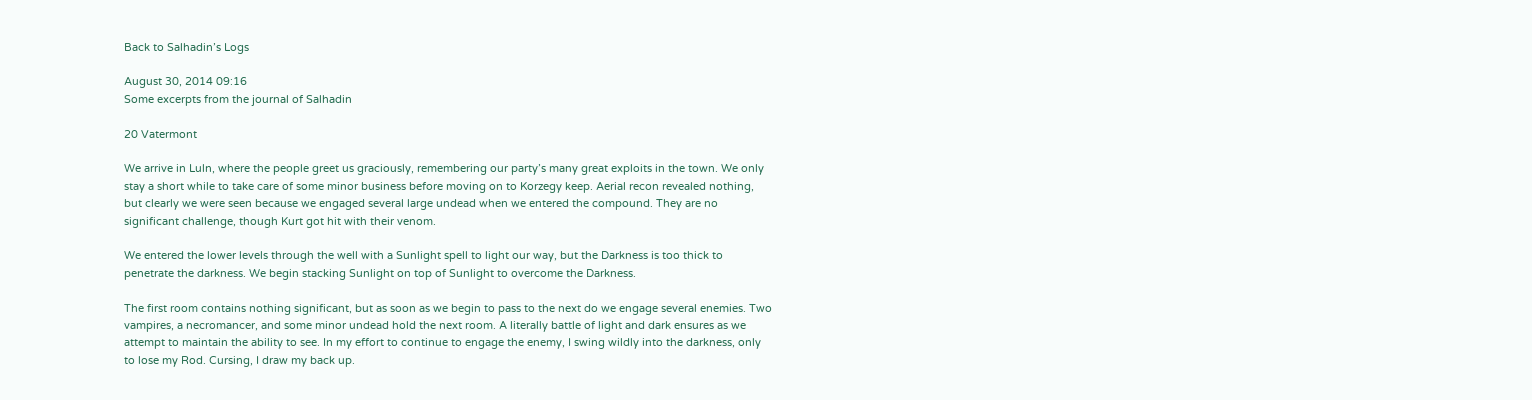Back to Salhadin’s Logs

August 30, 2014 09:16
Some excerpts from the journal of Salhadin

20 Vatermont

We arrive in Luln, where the people greet us graciously, remembering our party’s many great exploits in the town. We only stay a short while to take care of some minor business before moving on to Korzegy keep. Aerial recon revealed nothing, but clearly we were seen because we engaged several large undead when we entered the compound. They are no significant challenge, though Kurt got hit with their venom.

We entered the lower levels through the well with a Sunlight spell to light our way, but the Darkness is too thick to penetrate the darkness. We begin stacking Sunlight on top of Sunlight to overcome the Darkness.

The first room contains nothing significant, but as soon as we begin to pass to the next do we engage several enemies. Two vampires, a necromancer, and some minor undead hold the next room. A literally battle of light and dark ensures as we attempt to maintain the ability to see. In my effort to continue to engage the enemy, I swing wildly into the darkness, only to lose my Rod. Cursing, I draw my back up.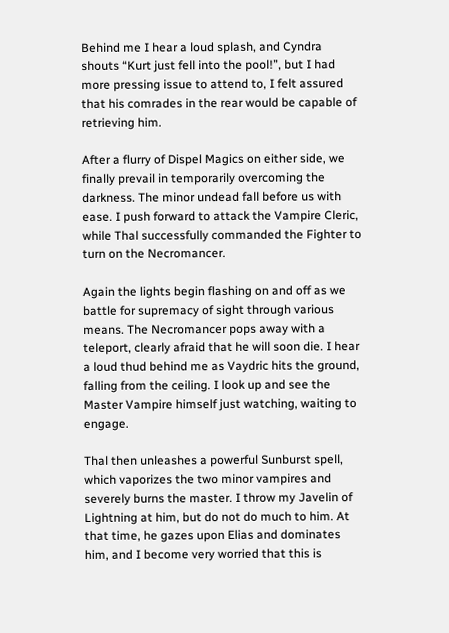Behind me I hear a loud splash, and Cyndra shouts “Kurt just fell into the pool!”, but I had more pressing issue to attend to, I felt assured that his comrades in the rear would be capable of retrieving him.

After a flurry of Dispel Magics on either side, we finally prevail in temporarily overcoming the darkness. The minor undead fall before us with ease. I push forward to attack the Vampire Cleric, while Thal successfully commanded the Fighter to turn on the Necromancer.

Again the lights begin flashing on and off as we battle for supremacy of sight through various means. The Necromancer pops away with a teleport, clearly afraid that he will soon die. I hear a loud thud behind me as Vaydric hits the ground, falling from the ceiling. I look up and see the Master Vampire himself just watching, waiting to engage.

Thal then unleashes a powerful Sunburst spell, which vaporizes the two minor vampires and severely burns the master. I throw my Javelin of Lightning at him, but do not do much to him. At that time, he gazes upon Elias and dominates him, and I become very worried that this is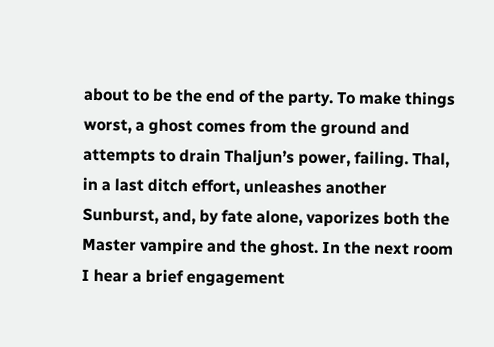about to be the end of the party. To make things worst, a ghost comes from the ground and attempts to drain Thaljun’s power, failing. Thal, in a last ditch effort, unleashes another Sunburst, and, by fate alone, vaporizes both the Master vampire and the ghost. In the next room I hear a brief engagement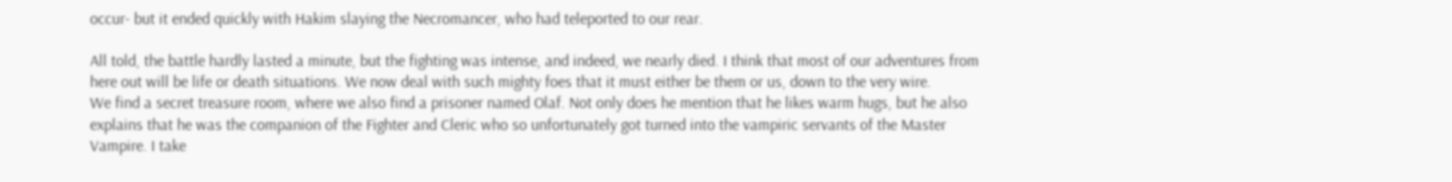occur- but it ended quickly with Hakim slaying the Necromancer, who had teleported to our rear.

All told, the battle hardly lasted a minute, but the fighting was intense, and indeed, we nearly died. I think that most of our adventures from here out will be life or death situations. We now deal with such mighty foes that it must either be them or us, down to the very wire.
We find a secret treasure room, where we also find a prisoner named Olaf. Not only does he mention that he likes warm hugs, but he also explains that he was the companion of the Fighter and Cleric who so unfortunately got turned into the vampiric servants of the Master Vampire. I take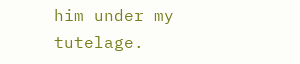him under my tutelage.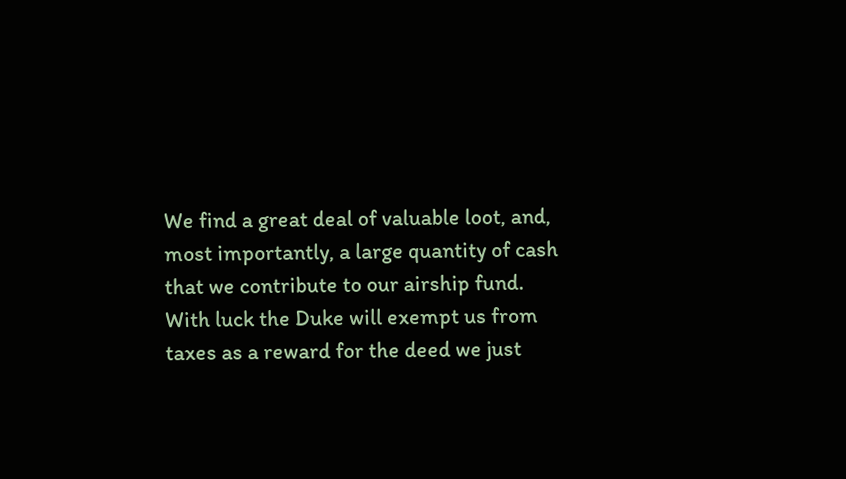We find a great deal of valuable loot, and, most importantly, a large quantity of cash that we contribute to our airship fund. With luck the Duke will exempt us from taxes as a reward for the deed we just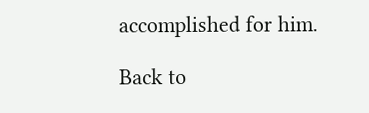accomplished for him.

Back to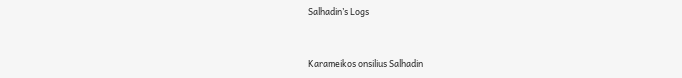Salhadin’s Logs


Karameikos onsilius Salhadin